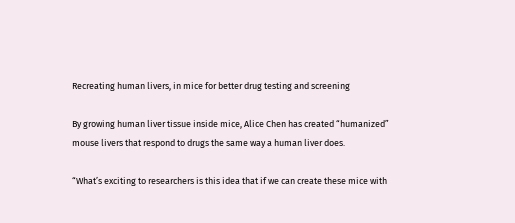Recreating human livers, in mice for better drug testing and screening

By growing human liver tissue inside mice, Alice Chen has created “humanized” mouse livers that respond to drugs the same way a human liver does.

“What’s exciting to researchers is this idea that if we can create these mice with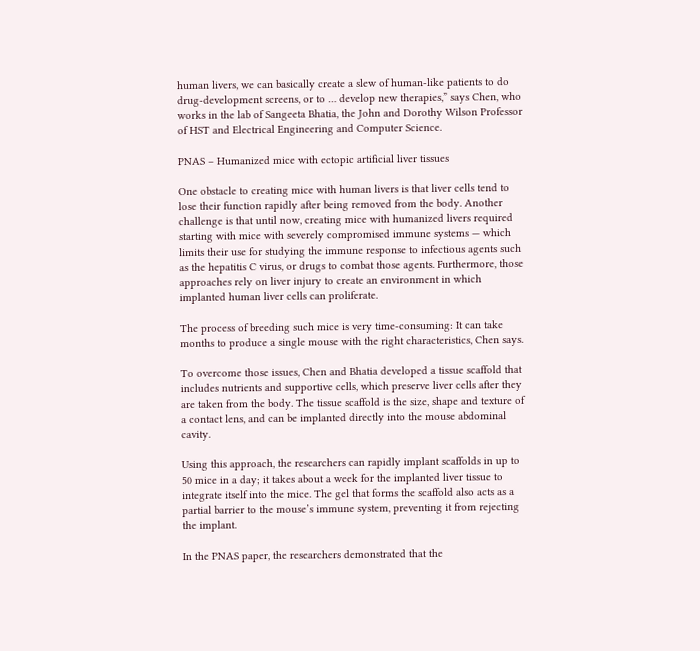human livers, we can basically create a slew of human-like patients to do drug-development screens, or to … develop new therapies,” says Chen, who works in the lab of Sangeeta Bhatia, the John and Dorothy Wilson Professor of HST and Electrical Engineering and Computer Science.

PNAS – Humanized mice with ectopic artificial liver tissues

One obstacle to creating mice with human livers is that liver cells tend to lose their function rapidly after being removed from the body. Another challenge is that until now, creating mice with humanized livers required starting with mice with severely compromised immune systems — which limits their use for studying the immune response to infectious agents such as the hepatitis C virus, or drugs to combat those agents. Furthermore, those approaches rely on liver injury to create an environment in which implanted human liver cells can proliferate.

The process of breeding such mice is very time-consuming: It can take months to produce a single mouse with the right characteristics, Chen says.

To overcome those issues, Chen and Bhatia developed a tissue scaffold that includes nutrients and supportive cells, which preserve liver cells after they are taken from the body. The tissue scaffold is the size, shape and texture of a contact lens, and can be implanted directly into the mouse abdominal cavity.

Using this approach, the researchers can rapidly implant scaffolds in up to 50 mice in a day; it takes about a week for the implanted liver tissue to integrate itself into the mice. The gel that forms the scaffold also acts as a partial barrier to the mouse’s immune system, preventing it from rejecting the implant.

In the PNAS paper, the researchers demonstrated that the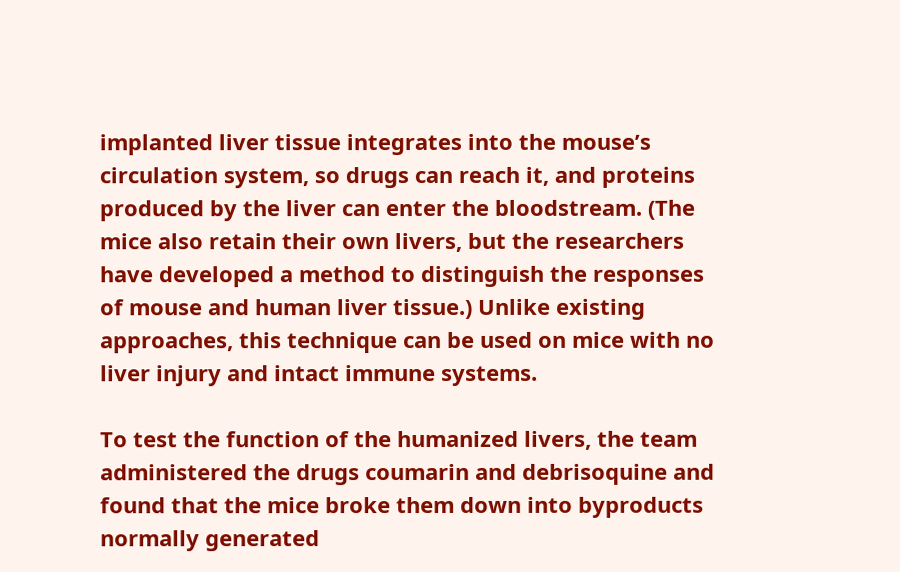implanted liver tissue integrates into the mouse’s circulation system, so drugs can reach it, and proteins produced by the liver can enter the bloodstream. (The mice also retain their own livers, but the researchers have developed a method to distinguish the responses of mouse and human liver tissue.) Unlike existing approaches, this technique can be used on mice with no liver injury and intact immune systems.

To test the function of the humanized livers, the team administered the drugs coumarin and debrisoquine and found that the mice broke them down into byproducts normally generated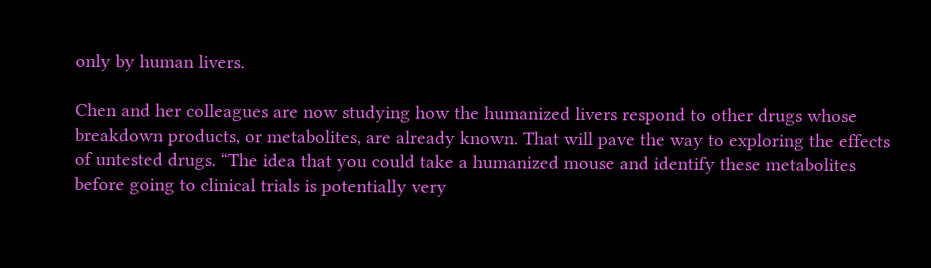only by human livers.

Chen and her colleagues are now studying how the humanized livers respond to other drugs whose breakdown products, or metabolites, are already known. That will pave the way to exploring the effects of untested drugs. “The idea that you could take a humanized mouse and identify these metabolites before going to clinical trials is potentially very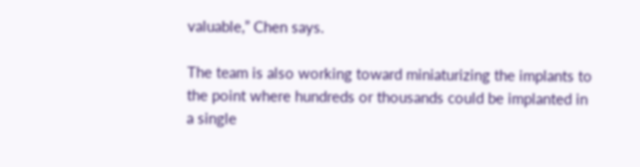valuable,” Chen says.

The team is also working toward miniaturizing the implants to the point where hundreds or thousands could be implanted in a single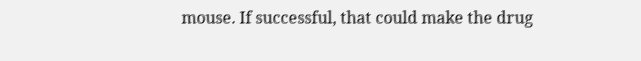mouse. If successful, that could make the drug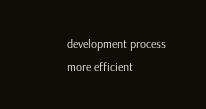development process more efficient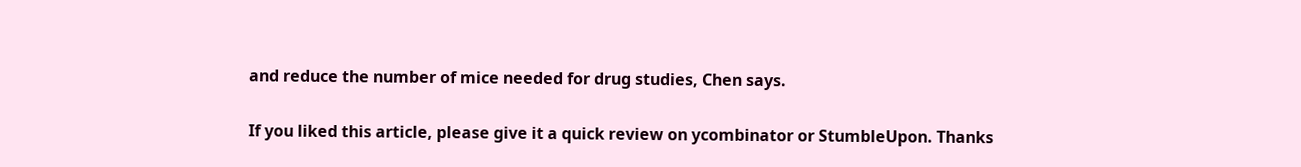and reduce the number of mice needed for drug studies, Chen says.

If you liked this article, please give it a quick review on ycombinator or StumbleUpon. Thanks